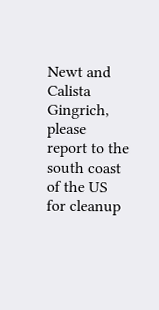Newt and Calista Gingrich, please report to the south coast of the US for cleanup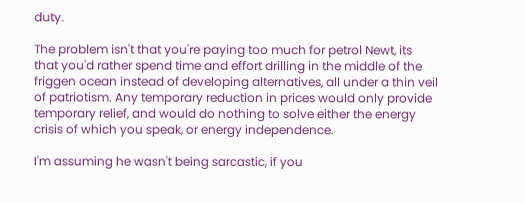duty.

The problem isn't that you're paying too much for petrol Newt, its that you'd rather spend time and effort drilling in the middle of the friggen ocean instead of developing alternatives, all under a thin veil of patriotism. Any temporary reduction in prices would only provide temporary relief, and would do nothing to solve either the energy crisis of which you speak, or energy independence.

I'm assuming he wasn't being sarcastic, if you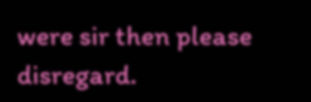were sir then please disregard.